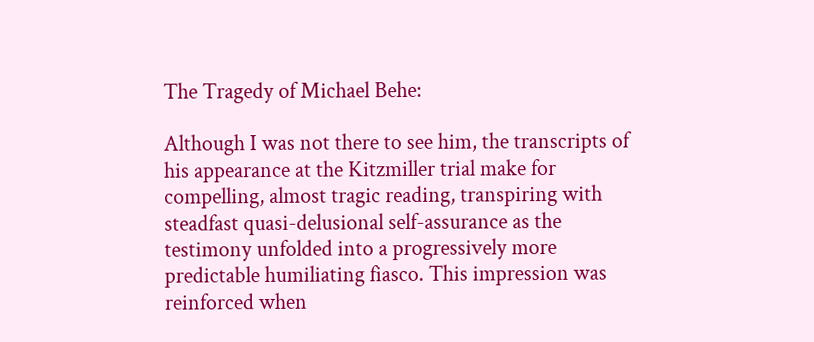The Tragedy of Michael Behe:

Although I was not there to see him, the transcripts of his appearance at the Kitzmiller trial make for compelling, almost tragic reading, transpiring with steadfast quasi-delusional self-assurance as the testimony unfolded into a progressively more predictable humiliating fiasco. This impression was reinforced when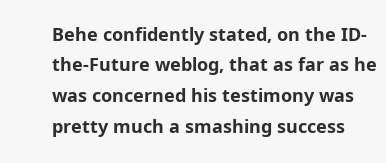Behe confidently stated, on the ID-the-Future weblog, that as far as he was concerned his testimony was pretty much a smashing success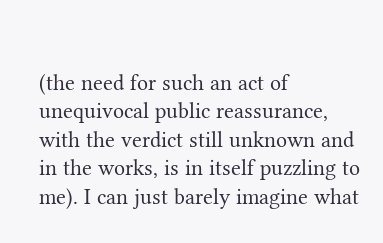(the need for such an act of unequivocal public reassurance, with the verdict still unknown and in the works, is in itself puzzling to me). I can just barely imagine what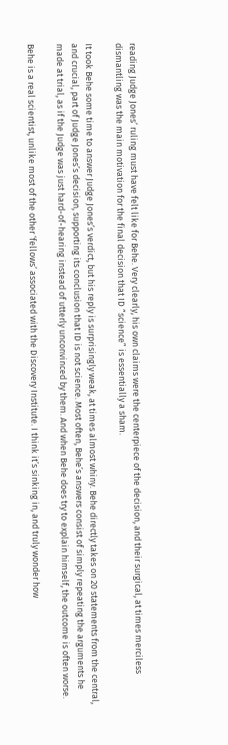reading Judge Jones’ ruling must have felt like for Behe. Very clearly, his own claims were the centerpiece of the decision, and their surgical, at times merciless dismantling was the main motivation for the final decision that ID “science” is essentially a sham.

It took Behe some time to answer Judge Jones’s verdict, but his reply is surprisingly weak, at times almost whiny. Behe directly takes on 20 statements from the central, and crucial, part of Judge Jones’s decision, supporting its conclusion that ID is not science. Most often, Behe’s answers consist of simply repeating the arguments he made at trial, as if the Judge was just hard-of-hearing instead of utterly unconvinced by them. And when Behe does try to explain himself, the outcome is often worse.

Behe is a real scientist, unlike most of the other ‘fellows’ associated with the Discovery Institute. I think it’s sinking in, and truly wonder how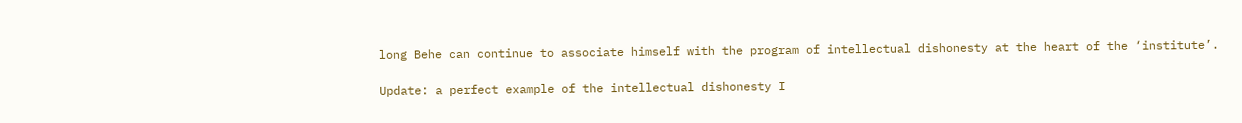long Behe can continue to associate himself with the program of intellectual dishonesty at the heart of the ‘institute’.

Update: a perfect example of the intellectual dishonesty I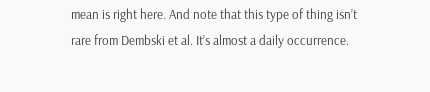mean is right here. And note that this type of thing isn’t rare from Dembski et al. It’s almost a daily occurrence.